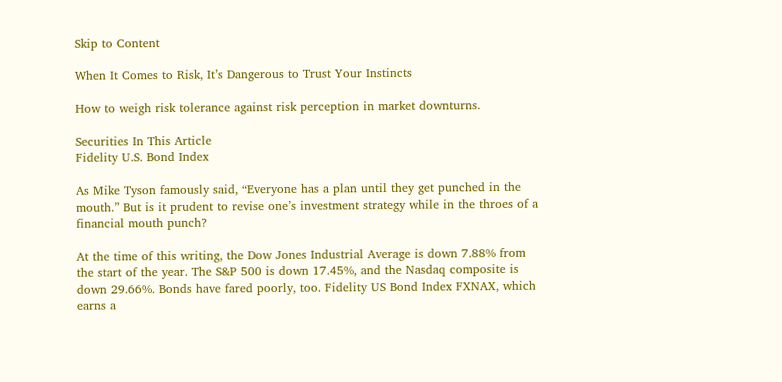Skip to Content

When It Comes to Risk, It’s Dangerous to Trust Your Instincts

How to weigh risk tolerance against risk perception in market downturns.

Securities In This Article
Fidelity U.S. Bond Index

As Mike Tyson famously said, “Everyone has a plan until they get punched in the mouth.” But is it prudent to revise one’s investment strategy while in the throes of a financial mouth punch?

At the time of this writing, the Dow Jones Industrial Average is down 7.88% from the start of the year. The S&P 500 is down 17.45%, and the Nasdaq composite is down 29.66%. Bonds have fared poorly, too. Fidelity US Bond Index FXNAX, which earns a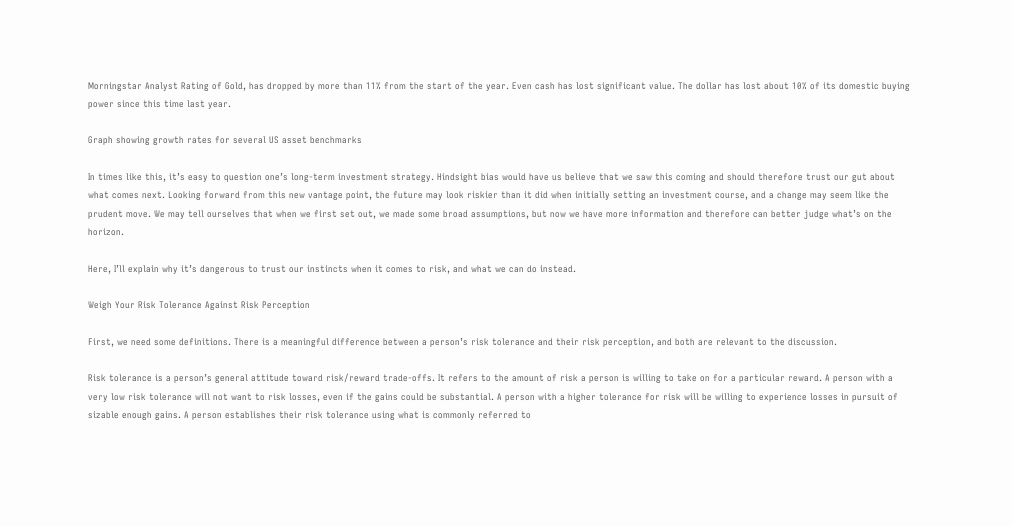Morningstar Analyst Rating of Gold, has dropped by more than 11% from the start of the year. Even cash has lost significant value. The dollar has lost about 10% of its domestic buying power since this time last year.

Graph showing growth rates for several US asset benchmarks

In times like this, it’s easy to question one’s long-term investment strategy. Hindsight bias would have us believe that we saw this coming and should therefore trust our gut about what comes next. Looking forward from this new vantage point, the future may look riskier than it did when initially setting an investment course, and a change may seem like the prudent move. We may tell ourselves that when we first set out, we made some broad assumptions, but now we have more information and therefore can better judge what’s on the horizon.

Here, I’ll explain why it’s dangerous to trust our instincts when it comes to risk, and what we can do instead.

Weigh Your Risk Tolerance Against Risk Perception

First, we need some definitions. There is a meaningful difference between a person’s risk tolerance and their risk perception, and both are relevant to the discussion.

Risk tolerance is a person’s general attitude toward risk/reward trade-offs. It refers to the amount of risk a person is willing to take on for a particular reward. A person with a very low risk tolerance will not want to risk losses, even if the gains could be substantial. A person with a higher tolerance for risk will be willing to experience losses in pursuit of sizable enough gains. A person establishes their risk tolerance using what is commonly referred to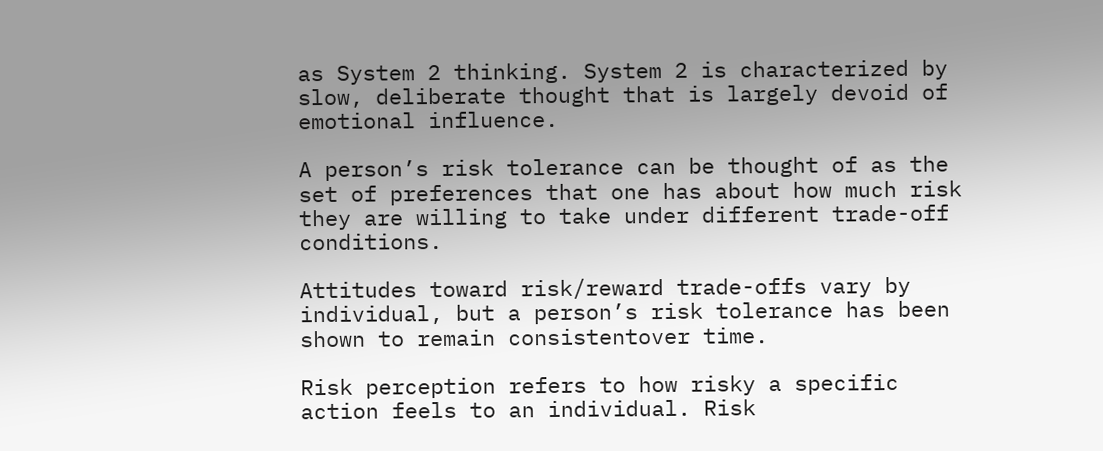as System 2 thinking. System 2 is characterized by slow, deliberate thought that is largely devoid of emotional influence.

A person’s risk tolerance can be thought of as the set of preferences that one has about how much risk they are willing to take under different trade-off conditions.

Attitudes toward risk/reward trade-offs vary by individual, but a person’s risk tolerance has been shown to remain consistentover time.

Risk perception refers to how risky a specific action feels to an individual. Risk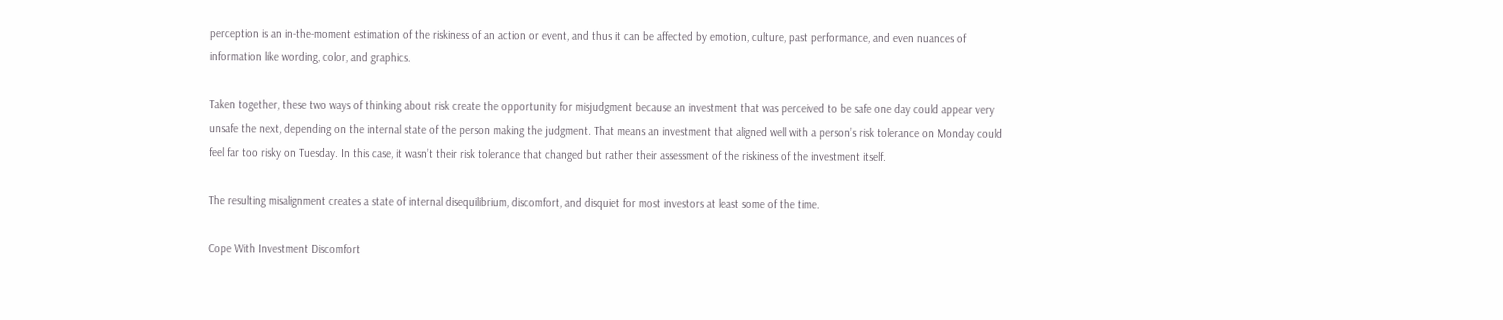perception is an in-the-moment estimation of the riskiness of an action or event, and thus it can be affected by emotion, culture, past performance, and even nuances of information like wording, color, and graphics.

Taken together, these two ways of thinking about risk create the opportunity for misjudgment because an investment that was perceived to be safe one day could appear very unsafe the next, depending on the internal state of the person making the judgment. That means an investment that aligned well with a person’s risk tolerance on Monday could feel far too risky on Tuesday. In this case, it wasn’t their risk tolerance that changed but rather their assessment of the riskiness of the investment itself.

The resulting misalignment creates a state of internal disequilibrium, discomfort, and disquiet for most investors at least some of the time.

Cope With Investment Discomfort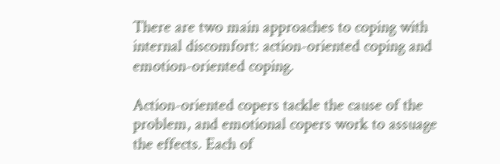There are two main approaches to coping with internal discomfort: action-oriented coping and emotion-oriented coping.

Action-oriented copers tackle the cause of the problem, and emotional copers work to assuage the effects. Each of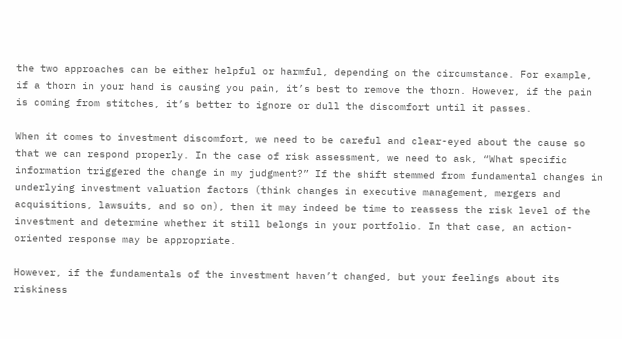the two approaches can be either helpful or harmful, depending on the circumstance. For example, if a thorn in your hand is causing you pain, it’s best to remove the thorn. However, if the pain is coming from stitches, it’s better to ignore or dull the discomfort until it passes.

When it comes to investment discomfort, we need to be careful and clear-eyed about the cause so that we can respond properly. In the case of risk assessment, we need to ask, “What specific information triggered the change in my judgment?” If the shift stemmed from fundamental changes in underlying investment valuation factors (think changes in executive management, mergers and acquisitions, lawsuits, and so on), then it may indeed be time to reassess the risk level of the investment and determine whether it still belongs in your portfolio. In that case, an action-oriented response may be appropriate.

However, if the fundamentals of the investment haven’t changed, but your feelings about its riskiness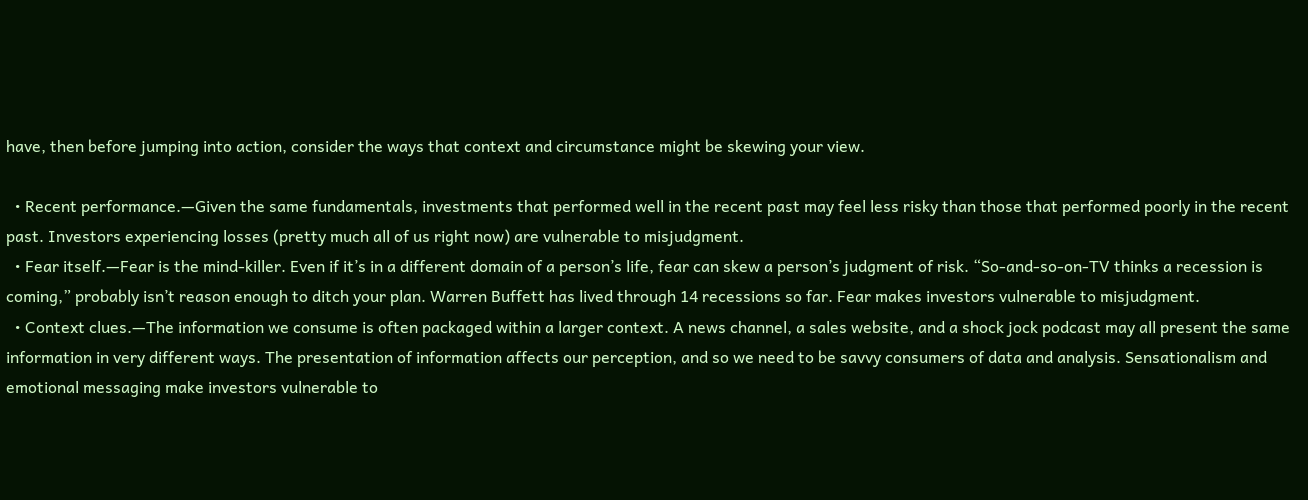have, then before jumping into action, consider the ways that context and circumstance might be skewing your view.

  • Recent performance.—Given the same fundamentals, investments that performed well in the recent past may feel less risky than those that performed poorly in the recent past. Investors experiencing losses (pretty much all of us right now) are vulnerable to misjudgment.
  • Fear itself.—Fear is the mind-killer. Even if it’s in a different domain of a person’s life, fear can skew a person’s judgment of risk. “So-and-so-on-TV thinks a recession is coming,” probably isn’t reason enough to ditch your plan. Warren Buffett has lived through 14 recessions so far. Fear makes investors vulnerable to misjudgment.
  • Context clues.—The information we consume is often packaged within a larger context. A news channel, a sales website, and a shock jock podcast may all present the same information in very different ways. The presentation of information affects our perception, and so we need to be savvy consumers of data and analysis. Sensationalism and emotional messaging make investors vulnerable to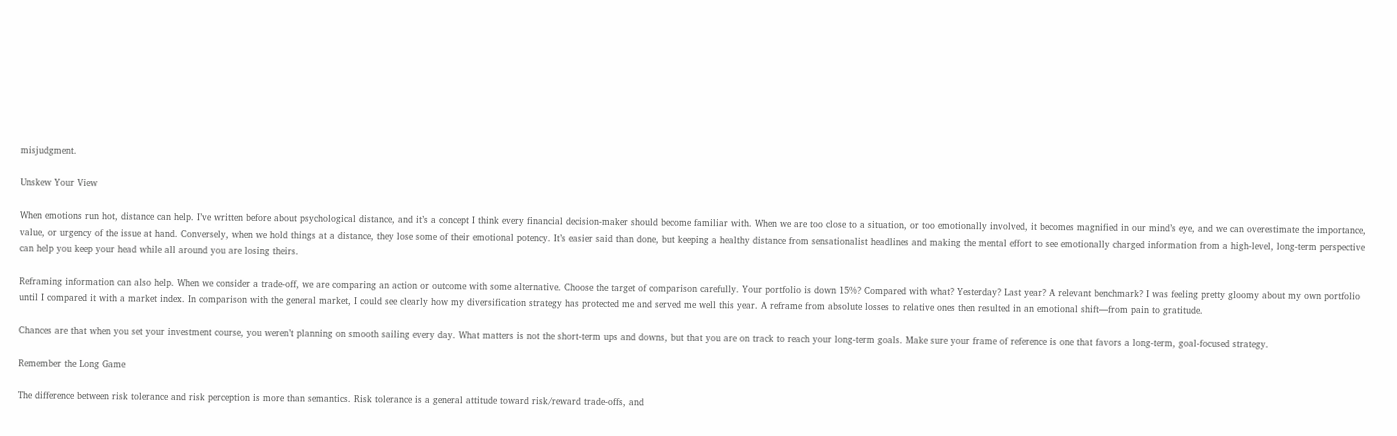misjudgment.

Unskew Your View

When emotions run hot, distance can help. I’ve written before about psychological distance, and it’s a concept I think every financial decision-maker should become familiar with. When we are too close to a situation, or too emotionally involved, it becomes magnified in our mind’s eye, and we can overestimate the importance, value, or urgency of the issue at hand. Conversely, when we hold things at a distance, they lose some of their emotional potency. It’s easier said than done, but keeping a healthy distance from sensationalist headlines and making the mental effort to see emotionally charged information from a high-level, long-term perspective can help you keep your head while all around you are losing theirs.

Reframing information can also help. When we consider a trade-off, we are comparing an action or outcome with some alternative. Choose the target of comparison carefully. Your portfolio is down 15%? Compared with what? Yesterday? Last year? A relevant benchmark? I was feeling pretty gloomy about my own portfolio until I compared it with a market index. In comparison with the general market, I could see clearly how my diversification strategy has protected me and served me well this year. A reframe from absolute losses to relative ones then resulted in an emotional shift—from pain to gratitude.

Chances are that when you set your investment course, you weren’t planning on smooth sailing every day. What matters is not the short-term ups and downs, but that you are on track to reach your long-term goals. Make sure your frame of reference is one that favors a long-term, goal-focused strategy.

Remember the Long Game

The difference between risk tolerance and risk perception is more than semantics. Risk tolerance is a general attitude toward risk/reward trade-offs, and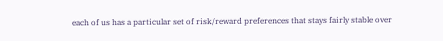each of us has a particular set of risk/reward preferences that stays fairly stable over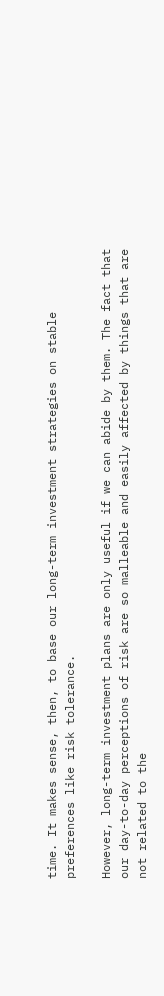time. It makes sense, then, to base our long-term investment strategies on stable preferences like risk tolerance.

However, long-term investment plans are only useful if we can abide by them. The fact that our day-to-day perceptions of risk are so malleable and easily affected by things that are not related to the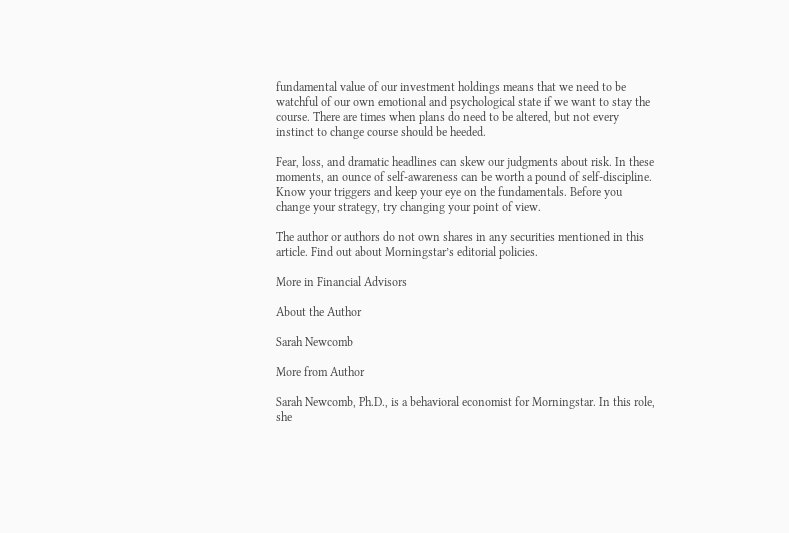fundamental value of our investment holdings means that we need to be watchful of our own emotional and psychological state if we want to stay the course. There are times when plans do need to be altered, but not every instinct to change course should be heeded.

Fear, loss, and dramatic headlines can skew our judgments about risk. In these moments, an ounce of self-awareness can be worth a pound of self-discipline. Know your triggers and keep your eye on the fundamentals. Before you change your strategy, try changing your point of view.

The author or authors do not own shares in any securities mentioned in this article. Find out about Morningstar’s editorial policies.

More in Financial Advisors

About the Author

Sarah Newcomb

More from Author

Sarah Newcomb, Ph.D., is a behavioral economist for Morningstar. In this role, she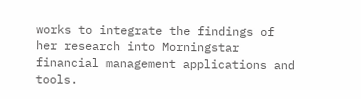works to integrate the findings of her research into Morningstar financial management applications and tools.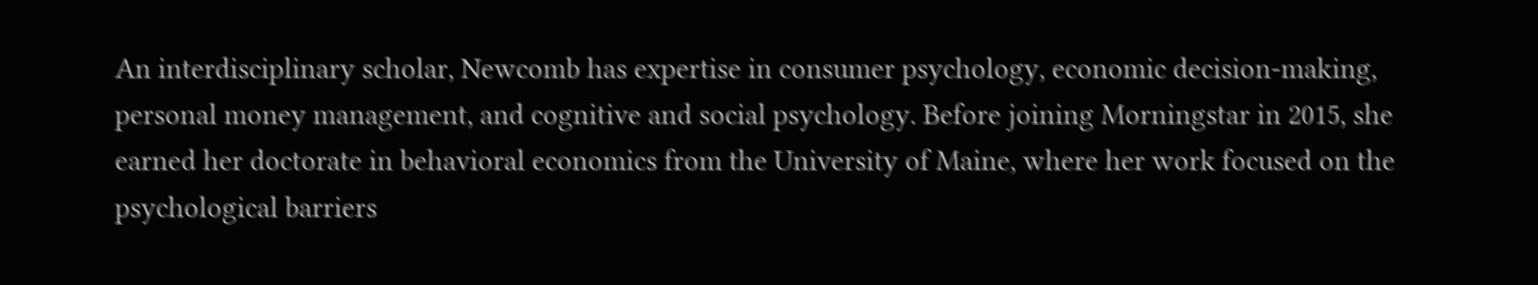An interdisciplinary scholar, Newcomb has expertise in consumer psychology, economic decision-making, personal money management, and cognitive and social psychology. Before joining Morningstar in 2015, she earned her doctorate in behavioral economics from the University of Maine, where her work focused on the psychological barriers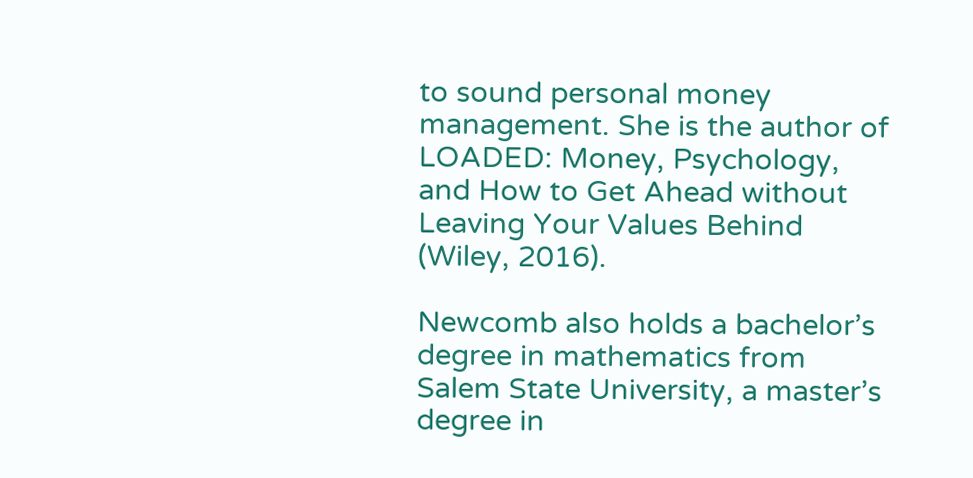to sound personal money management. She is the author of LOADED: Money, Psychology, and How to Get Ahead without Leaving Your Values Behind (Wiley, 2016).

Newcomb also holds a bachelor’s degree in mathematics from Salem State University, a master’s degree in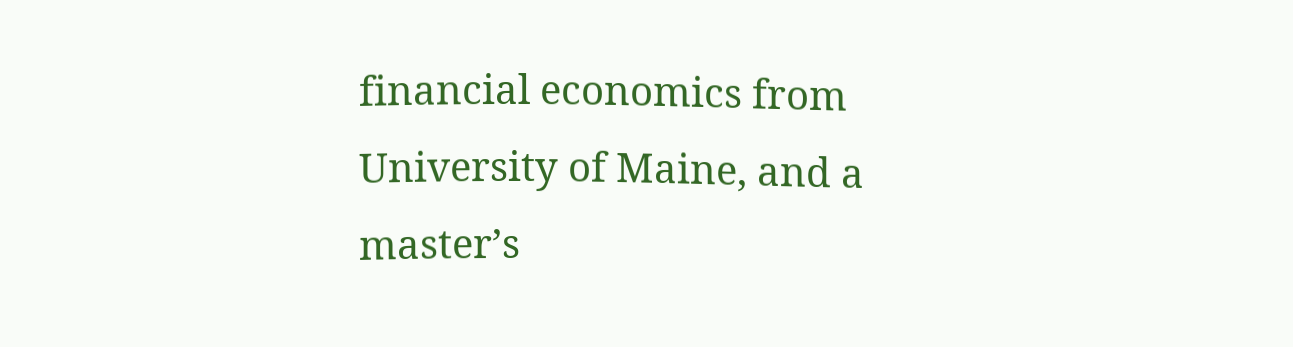financial economics from University of Maine, and a master’s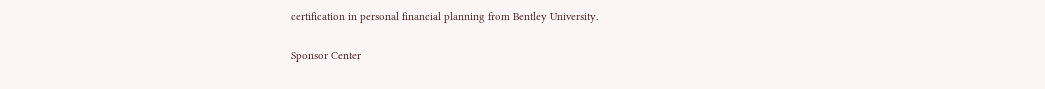certification in personal financial planning from Bentley University.

Sponsor Center